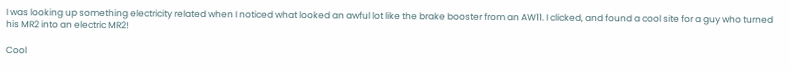I was looking up something electricity related when I noticed what looked an awful lot like the brake booster from an AW11. I clicked, and found a cool site for a guy who turned his MR2 into an electric MR2!

Cool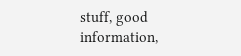stuff, good information,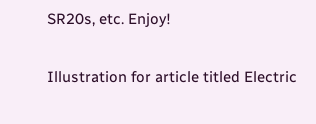SR20s, etc. Enjoy!

Illustration for article titled Electric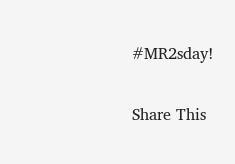#MR2sday!

Share This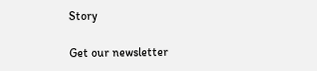Story

Get our newsletter